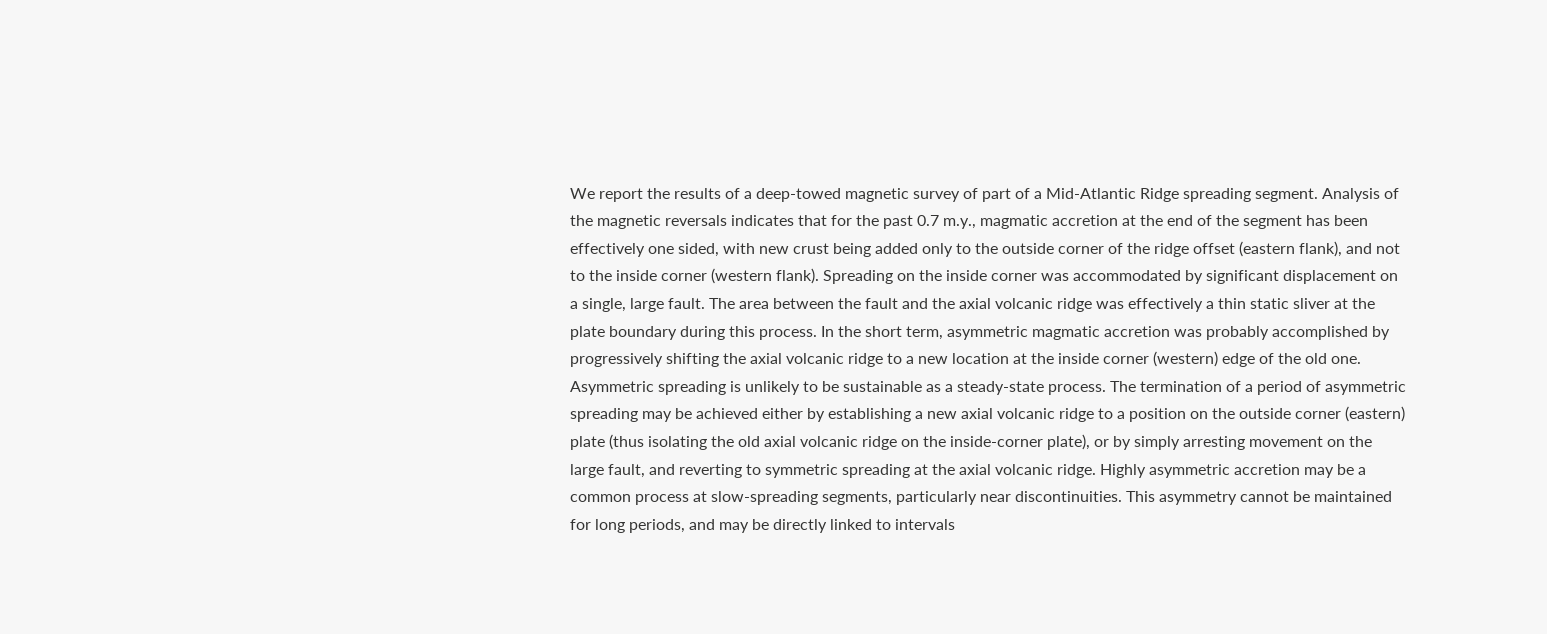We report the results of a deep-towed magnetic survey of part of a Mid-Atlantic Ridge spreading segment. Analysis of the magnetic reversals indicates that for the past 0.7 m.y., magmatic accretion at the end of the segment has been effectively one sided, with new crust being added only to the outside corner of the ridge offset (eastern flank), and not to the inside corner (western flank). Spreading on the inside corner was accommodated by significant displacement on a single, large fault. The area between the fault and the axial volcanic ridge was effectively a thin static sliver at the plate boundary during this process. In the short term, asymmetric magmatic accretion was probably accomplished by progressively shifting the axial volcanic ridge to a new location at the inside corner (western) edge of the old one. Asymmetric spreading is unlikely to be sustainable as a steady-state process. The termination of a period of asymmetric spreading may be achieved either by establishing a new axial volcanic ridge to a position on the outside corner (eastern) plate (thus isolating the old axial volcanic ridge on the inside-corner plate), or by simply arresting movement on the large fault, and reverting to symmetric spreading at the axial volcanic ridge. Highly asymmetric accretion may be a common process at slow-spreading segments, particularly near discontinuities. This asymmetry cannot be maintained for long periods, and may be directly linked to intervals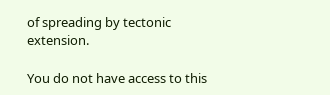of spreading by tectonic extension.

You do not have access to this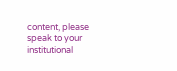content, please speak to your institutional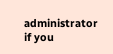administrator if you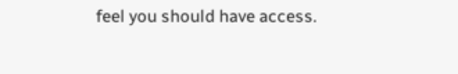feel you should have access.